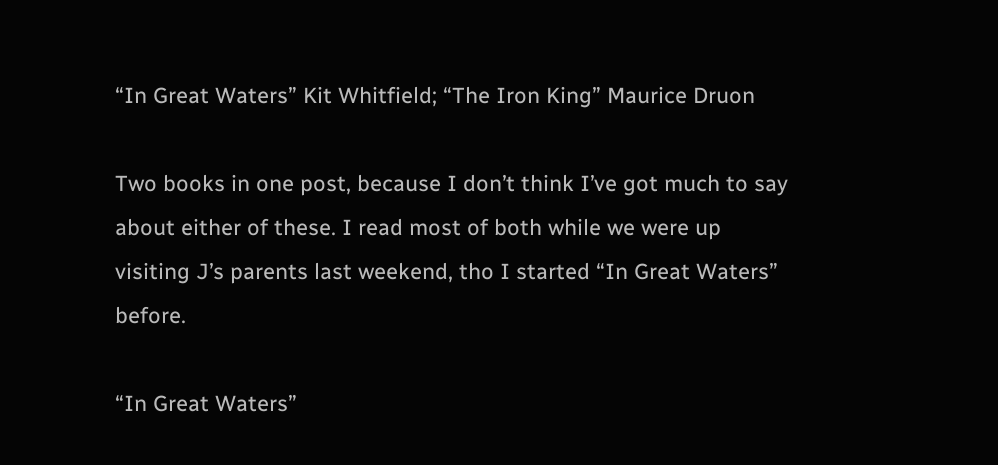“In Great Waters” Kit Whitfield; “The Iron King” Maurice Druon

Two books in one post, because I don’t think I’ve got much to say about either of these. I read most of both while we were up visiting J’s parents last weekend, tho I started “In Great Waters” before.

“In Great Waters”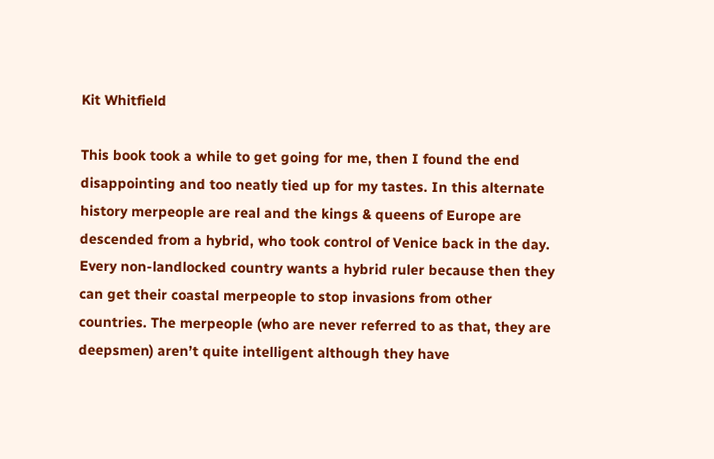Kit Whitfield

This book took a while to get going for me, then I found the end disappointing and too neatly tied up for my tastes. In this alternate history merpeople are real and the kings & queens of Europe are descended from a hybrid, who took control of Venice back in the day. Every non-landlocked country wants a hybrid ruler because then they can get their coastal merpeople to stop invasions from other countries. The merpeople (who are never referred to as that, they are deepsmen) aren’t quite intelligent although they have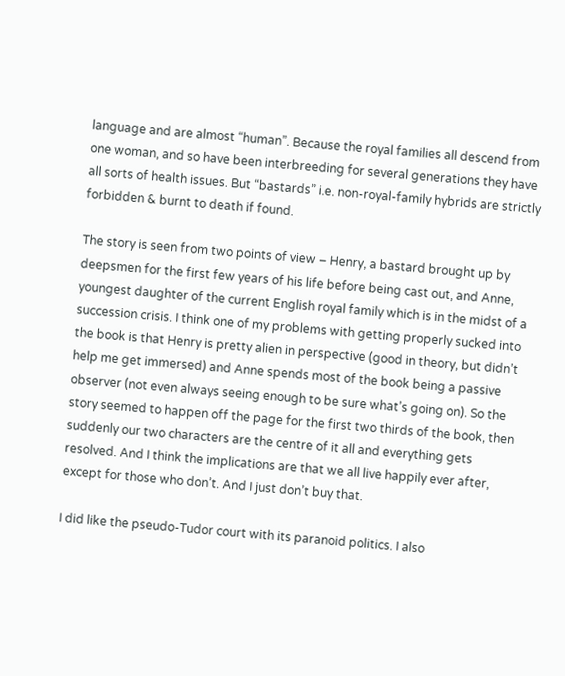language and are almost “human”. Because the royal families all descend from one woman, and so have been interbreeding for several generations they have all sorts of health issues. But “bastards” i.e. non-royal-family hybrids are strictly forbidden & burnt to death if found.

The story is seen from two points of view – Henry, a bastard brought up by deepsmen for the first few years of his life before being cast out, and Anne, youngest daughter of the current English royal family which is in the midst of a succession crisis. I think one of my problems with getting properly sucked into the book is that Henry is pretty alien in perspective (good in theory, but didn’t help me get immersed) and Anne spends most of the book being a passive observer (not even always seeing enough to be sure what’s going on). So the story seemed to happen off the page for the first two thirds of the book, then suddenly our two characters are the centre of it all and everything gets resolved. And I think the implications are that we all live happily ever after, except for those who don’t. And I just don’t buy that.

I did like the pseudo-Tudor court with its paranoid politics. I also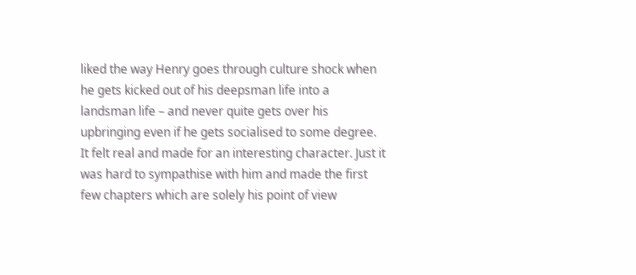liked the way Henry goes through culture shock when he gets kicked out of his deepsman life into a landsman life – and never quite gets over his upbringing even if he gets socialised to some degree. It felt real and made for an interesting character. Just it was hard to sympathise with him and made the first few chapters which are solely his point of view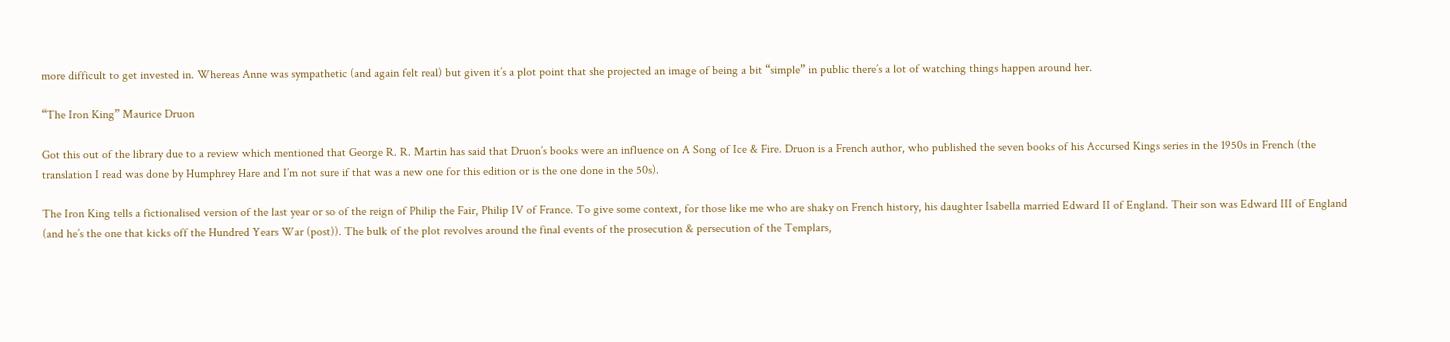more difficult to get invested in. Whereas Anne was sympathetic (and again felt real) but given it’s a plot point that she projected an image of being a bit “simple” in public there’s a lot of watching things happen around her.

“The Iron King” Maurice Druon

Got this out of the library due to a review which mentioned that George R. R. Martin has said that Druon’s books were an influence on A Song of Ice & Fire. Druon is a French author, who published the seven books of his Accursed Kings series in the 1950s in French (the translation I read was done by Humphrey Hare and I’m not sure if that was a new one for this edition or is the one done in the 50s).

The Iron King tells a fictionalised version of the last year or so of the reign of Philip the Fair, Philip IV of France. To give some context, for those like me who are shaky on French history, his daughter Isabella married Edward II of England. Their son was Edward III of England (and he’s the one that kicks off the Hundred Years War (post)). The bulk of the plot revolves around the final events of the prosecution & persecution of the Templars,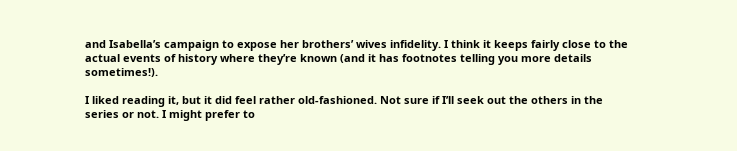and Isabella’s campaign to expose her brothers’ wives infidelity. I think it keeps fairly close to the actual events of history where they’re known (and it has footnotes telling you more details sometimes!).

I liked reading it, but it did feel rather old-fashioned. Not sure if I’ll seek out the others in the series or not. I might prefer to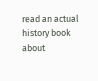read an actual history book about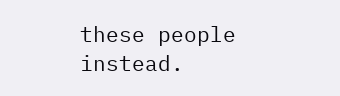these people instead.